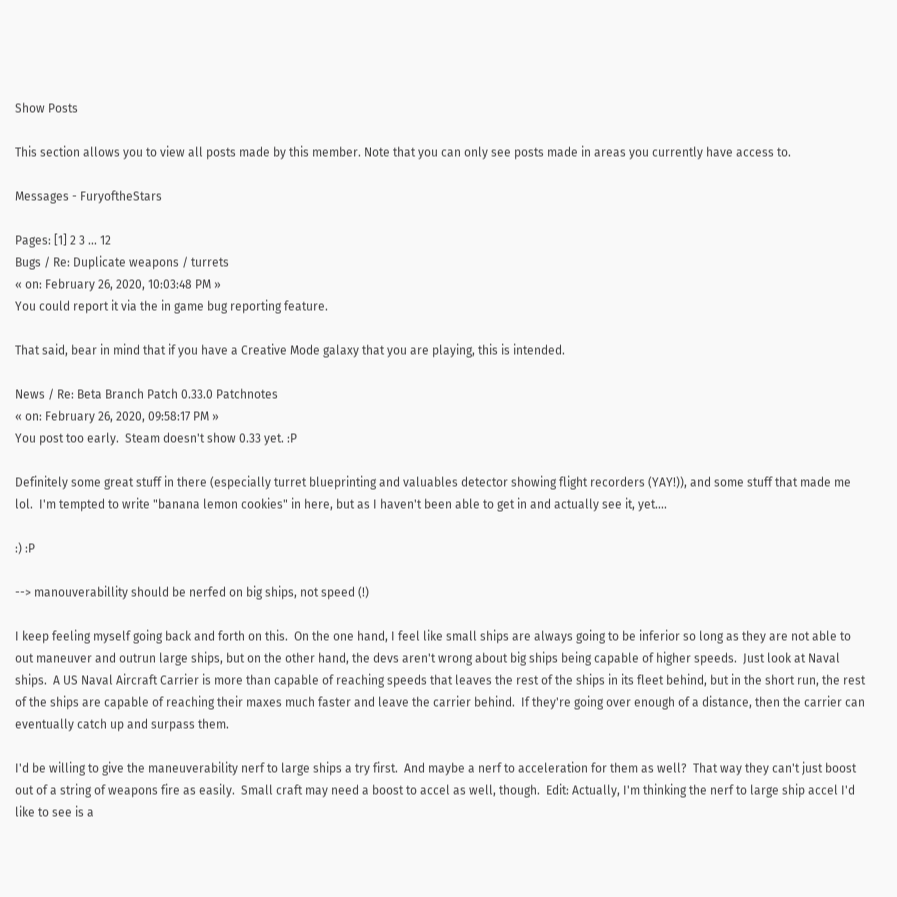Show Posts

This section allows you to view all posts made by this member. Note that you can only see posts made in areas you currently have access to.

Messages - FuryoftheStars

Pages: [1] 2 3 ... 12
Bugs / Re: Duplicate weapons / turrets
« on: February 26, 2020, 10:03:48 PM »
You could report it via the in game bug reporting feature.

That said, bear in mind that if you have a Creative Mode galaxy that you are playing, this is intended.

News / Re: Beta Branch Patch 0.33.0 Patchnotes
« on: February 26, 2020, 09:58:17 PM »
You post too early.  Steam doesn't show 0.33 yet. :P

Definitely some great stuff in there (especially turret blueprinting and valuables detector showing flight recorders (YAY!)), and some stuff that made me lol.  I'm tempted to write "banana lemon cookies" in here, but as I haven't been able to get in and actually see it, yet....

:) :P

--> manouverabillity should be nerfed on big ships, not speed (!)

I keep feeling myself going back and forth on this.  On the one hand, I feel like small ships are always going to be inferior so long as they are not able to out maneuver and outrun large ships, but on the other hand, the devs aren't wrong about big ships being capable of higher speeds.  Just look at Naval ships.  A US Naval Aircraft Carrier is more than capable of reaching speeds that leaves the rest of the ships in its fleet behind, but in the short run, the rest of the ships are capable of reaching their maxes much faster and leave the carrier behind.  If they're going over enough of a distance, then the carrier can eventually catch up and surpass them.

I'd be willing to give the maneuverability nerf to large ships a try first.  And maybe a nerf to acceleration for them as well?  That way they can't just boost out of a string of weapons fire as easily.  Small craft may need a boost to accel as well, though.  Edit: Actually, I'm thinking the nerf to large ship accel I'd like to see is a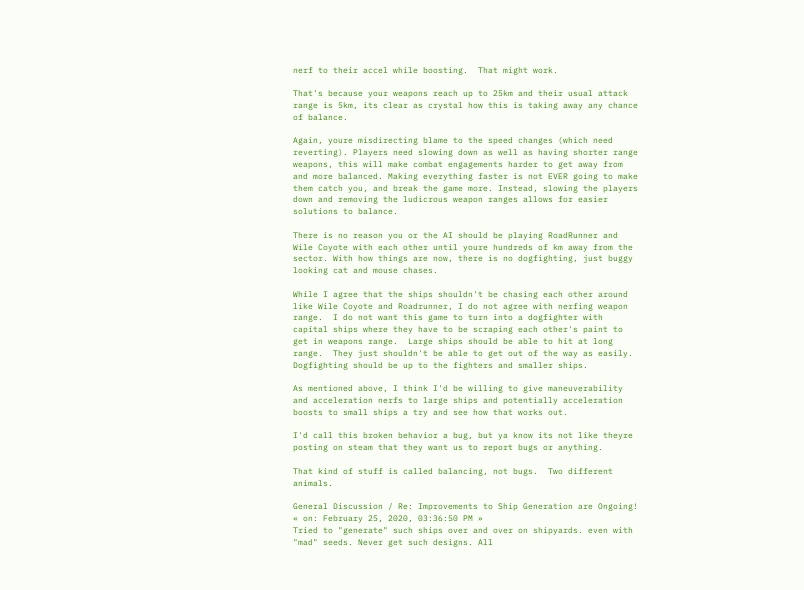nerf to their accel while boosting.  That might work.

That's because your weapons reach up to 25km and their usual attack range is 5km, its clear as crystal how this is taking away any chance of balance.

Again, youre misdirecting blame to the speed changes (which need reverting). Players need slowing down as well as having shorter range weapons, this will make combat engagements harder to get away from and more balanced. Making everything faster is not EVER going to make them catch you, and break the game more. Instead, slowing the players down and removing the ludicrous weapon ranges allows for easier solutions to balance.

There is no reason you or the AI should be playing RoadRunner and Wile Coyote with each other until youre hundreds of km away from the sector. With how things are now, there is no dogfighting, just buggy looking cat and mouse chases.

While I agree that the ships shouldn't be chasing each other around like Wile Coyote and Roadrunner, I do not agree with nerfing weapon range.  I do not want this game to turn into a dogfighter with capital ships where they have to be scraping each other's paint to get in weapons range.  Large ships should be able to hit at long range.  They just shouldn't be able to get out of the way as easily.  Dogfighting should be up to the fighters and smaller ships.

As mentioned above, I think I'd be willing to give maneuverability and acceleration nerfs to large ships and potentially acceleration boosts to small ships a try and see how that works out.

I'd call this broken behavior a bug, but ya know its not like theyre posting on steam that they want us to report bugs or anything.

That kind of stuff is called balancing, not bugs.  Two different animals.

General Discussion / Re: Improvements to Ship Generation are Ongoing!
« on: February 25, 2020, 03:36:50 PM »
Tried to "generate" such ships over and over on shipyards. even with "mad" seeds. Never get such designs. All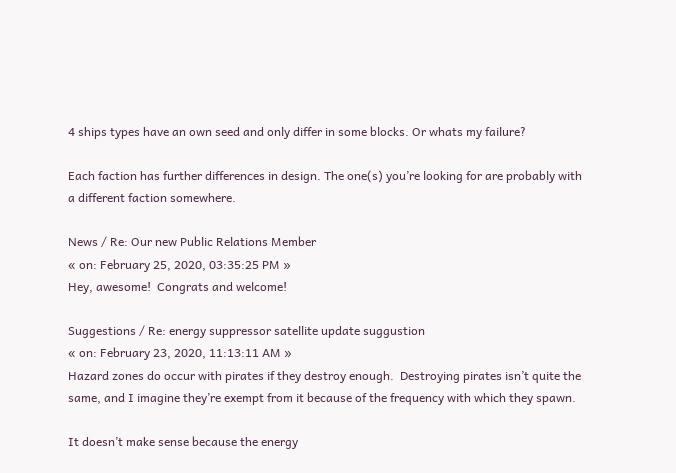4 ships types have an own seed and only differ in some blocks. Or whats my failure?

Each faction has further differences in design. The one(s) you’re looking for are probably with a different faction somewhere.

News / Re: Our new Public Relations Member
« on: February 25, 2020, 03:35:25 PM »
Hey, awesome!  Congrats and welcome!

Suggestions / Re: energy suppressor satellite update suggustion
« on: February 23, 2020, 11:13:11 AM »
Hazard zones do occur with pirates if they destroy enough.  Destroying pirates isn’t quite the same, and I imagine they’re exempt from it because of the frequency with which they spawn.

It doesn’t make sense because the energy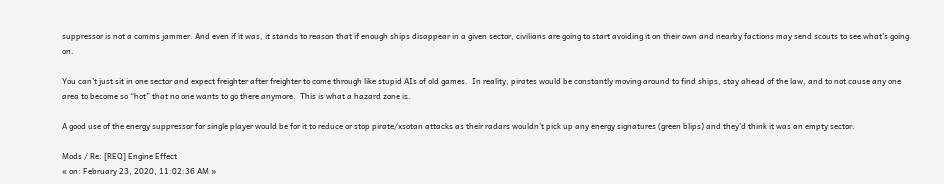suppressor is not a comms jammer. And even if it was, it stands to reason that if enough ships disappear in a given sector, civilians are going to start avoiding it on their own and nearby factions may send scouts to see what’s going on.

You can’t just sit in one sector and expect freighter after freighter to come through like stupid AIs of old games.  In reality, pirates would be constantly moving around to find ships, stay ahead of the law, and to not cause any one area to become so “hot” that no one wants to go there anymore.  This is what a hazard zone is.

A good use of the energy suppressor for single player would be for it to reduce or stop pirate/xsotan attacks as their radars wouldn’t pick up any energy signatures (green blips) and they’d think it was an empty sector.

Mods / Re: [REQ] Engine Effect
« on: February 23, 2020, 11:02:36 AM »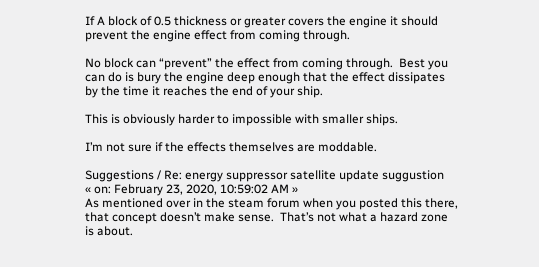If A block of 0.5 thickness or greater covers the engine it should prevent the engine effect from coming through.

No block can “prevent” the effect from coming through.  Best you can do is bury the engine deep enough that the effect dissipates by the time it reaches the end of your ship.

This is obviously harder to impossible with smaller ships.

I’m not sure if the effects themselves are moddable.

Suggestions / Re: energy suppressor satellite update suggustion
« on: February 23, 2020, 10:59:02 AM »
As mentioned over in the steam forum when you posted this there, that concept doesn’t make sense.  That’s not what a hazard zone is about.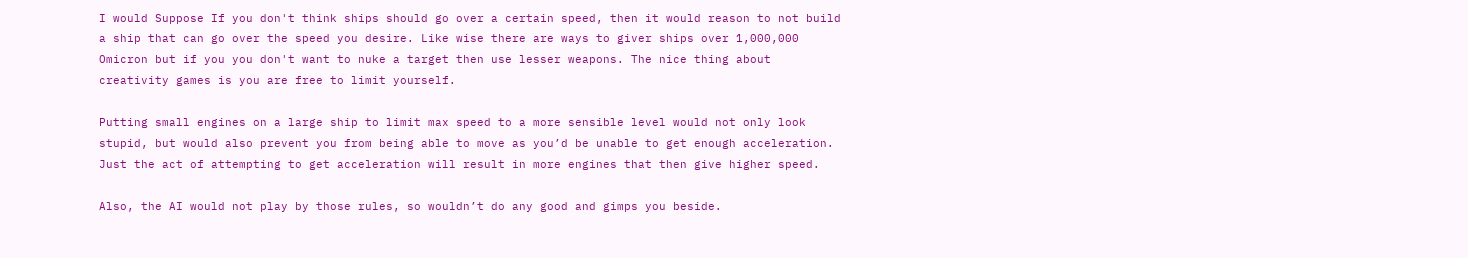I would Suppose If you don't think ships should go over a certain speed, then it would reason to not build a ship that can go over the speed you desire. Like wise there are ways to giver ships over 1,000,000 Omicron but if you you don't want to nuke a target then use lesser weapons. The nice thing about creativity games is you are free to limit yourself.

Putting small engines on a large ship to limit max speed to a more sensible level would not only look stupid, but would also prevent you from being able to move as you’d be unable to get enough acceleration.  Just the act of attempting to get acceleration will result in more engines that then give higher speed.

Also, the AI would not play by those rules, so wouldn’t do any good and gimps you beside.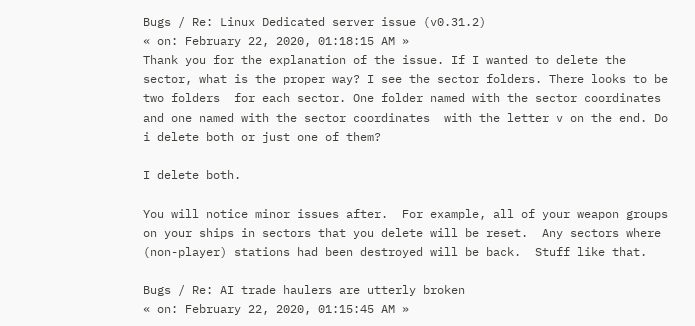Bugs / Re: Linux Dedicated server issue (v0.31.2)
« on: February 22, 2020, 01:18:15 AM »
Thank you for the explanation of the issue. If I wanted to delete the sector, what is the proper way? I see the sector folders. There looks to be two folders  for each sector. One folder named with the sector coordinates and one named with the sector coordinates  with the letter v on the end. Do i delete both or just one of them?

I delete both.

You will notice minor issues after.  For example, all of your weapon groups on your ships in sectors that you delete will be reset.  Any sectors where (non-player) stations had been destroyed will be back.  Stuff like that.

Bugs / Re: AI trade haulers are utterly broken
« on: February 22, 2020, 01:15:45 AM »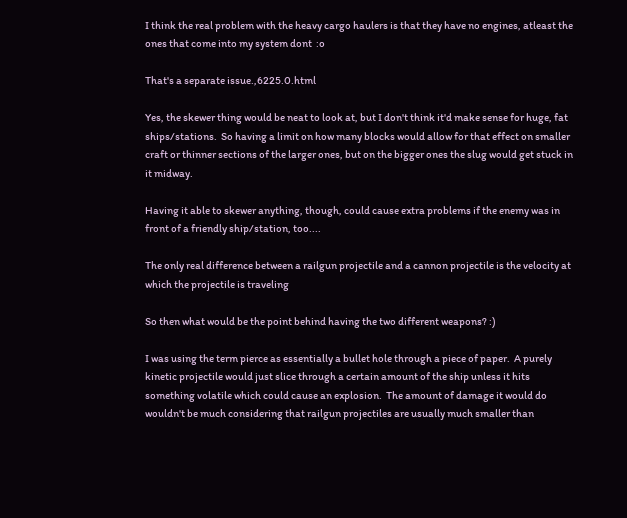I think the real problem with the heavy cargo haulers is that they have no engines, atleast the ones that come into my system dont  :o

That's a separate issue.,6225.0.html

Yes, the skewer thing would be neat to look at, but I don't think it'd make sense for huge, fat ships/stations.  So having a limit on how many blocks would allow for that effect on smaller craft or thinner sections of the larger ones, but on the bigger ones the slug would get stuck in it midway.

Having it able to skewer anything, though, could cause extra problems if the enemy was in front of a friendly ship/station, too....

The only real difference between a railgun projectile and a cannon projectile is the velocity at which the projectile is traveling

So then what would be the point behind having the two different weapons? :)

I was using the term pierce as essentially a bullet hole through a piece of paper.  A purely kinetic projectile would just slice through a certain amount of the ship unless it hits something volatile which could cause an explosion.  The amount of damage it would do wouldn't be much considering that railgun projectiles are usually much smaller than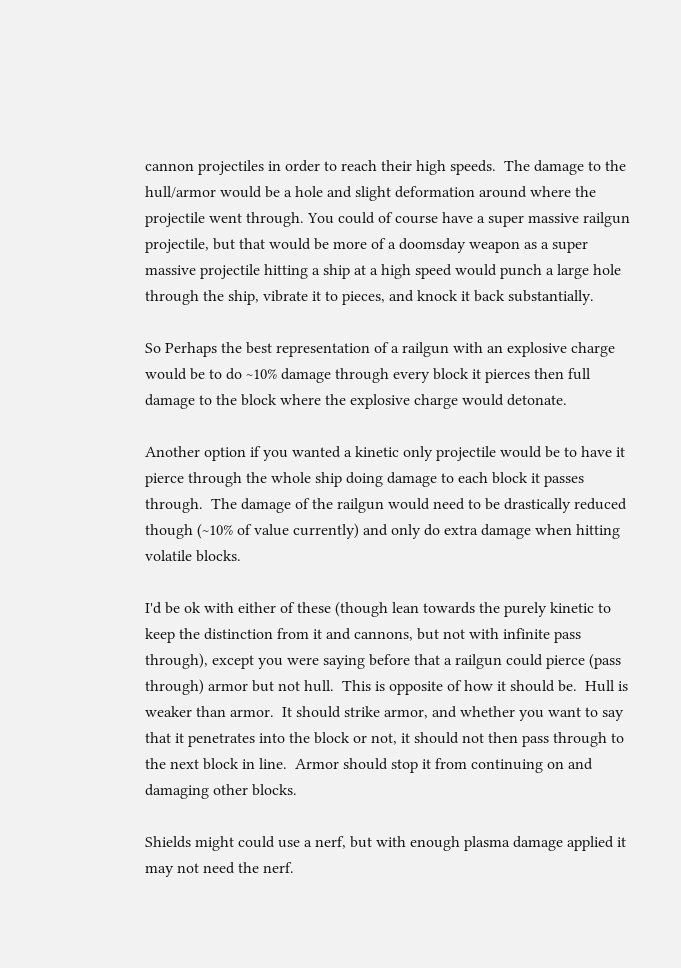cannon projectiles in order to reach their high speeds.  The damage to the hull/armor would be a hole and slight deformation around where the projectile went through. You could of course have a super massive railgun projectile, but that would be more of a doomsday weapon as a super massive projectile hitting a ship at a high speed would punch a large hole through the ship, vibrate it to pieces, and knock it back substantially.

So Perhaps the best representation of a railgun with an explosive charge would be to do ~10% damage through every block it pierces then full damage to the block where the explosive charge would detonate.

Another option if you wanted a kinetic only projectile would be to have it pierce through the whole ship doing damage to each block it passes through.  The damage of the railgun would need to be drastically reduced though (~10% of value currently) and only do extra damage when hitting volatile blocks.

I'd be ok with either of these (though lean towards the purely kinetic to keep the distinction from it and cannons, but not with infinite pass through), except you were saying before that a railgun could pierce (pass through) armor but not hull.  This is opposite of how it should be.  Hull is weaker than armor.  It should strike armor, and whether you want to say that it penetrates into the block or not, it should not then pass through to the next block in line.  Armor should stop it from continuing on and damaging other blocks.

Shields might could use a nerf, but with enough plasma damage applied it may not need the nerf.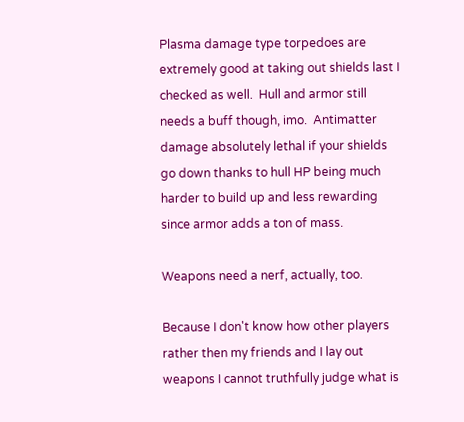Plasma damage type torpedoes are extremely good at taking out shields last I checked as well.  Hull and armor still needs a buff though, imo.  Antimatter damage absolutely lethal if your shields go down thanks to hull HP being much harder to build up and less rewarding since armor adds a ton of mass.

Weapons need a nerf, actually, too.

Because I don't know how other players rather then my friends and I lay out weapons I cannot truthfully judge what is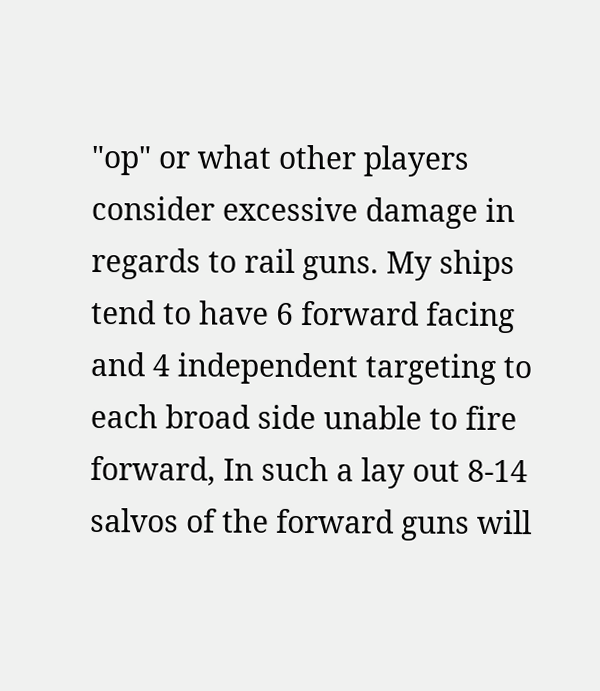"op" or what other players consider excessive damage in regards to rail guns. My ships tend to have 6 forward facing and 4 independent targeting to each broad side unable to fire forward, In such a lay out 8-14  salvos of the forward guns will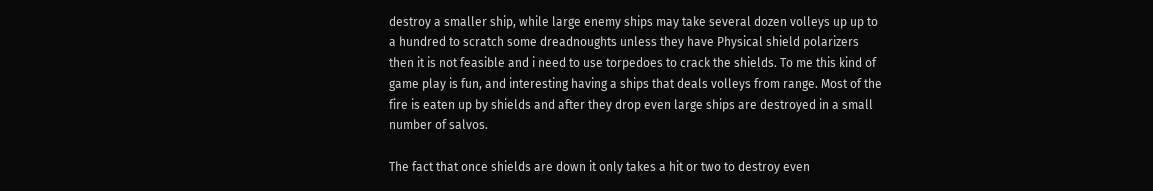destroy a smaller ship, while large enemy ships may take several dozen volleys up up to a hundred to scratch some dreadnoughts unless they have Physical shield polarizers then it is not feasible and i need to use torpedoes to crack the shields. To me this kind of game play is fun, and interesting having a ships that deals volleys from range. Most of the fire is eaten up by shields and after they drop even large ships are destroyed in a small number of salvos.

The fact that once shields are down it only takes a hit or two to destroy even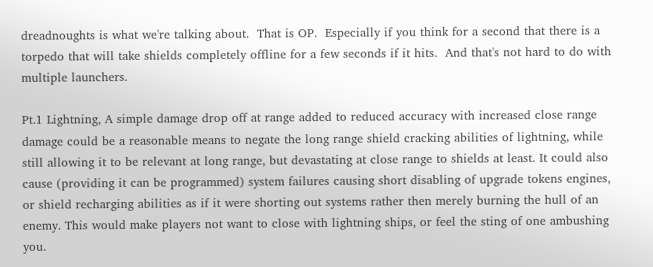dreadnoughts is what we're talking about.  That is OP.  Especially if you think for a second that there is a torpedo that will take shields completely offline for a few seconds if it hits.  And that's not hard to do with multiple launchers.

Pt.1 Lightning, A simple damage drop off at range added to reduced accuracy with increased close range damage could be a reasonable means to negate the long range shield cracking abilities of lightning, while still allowing it to be relevant at long range, but devastating at close range to shields at least. It could also cause (providing it can be programmed) system failures causing short disabling of upgrade tokens engines, or shield recharging abilities as if it were shorting out systems rather then merely burning the hull of an enemy. This would make players not want to close with lightning ships, or feel the sting of one ambushing you.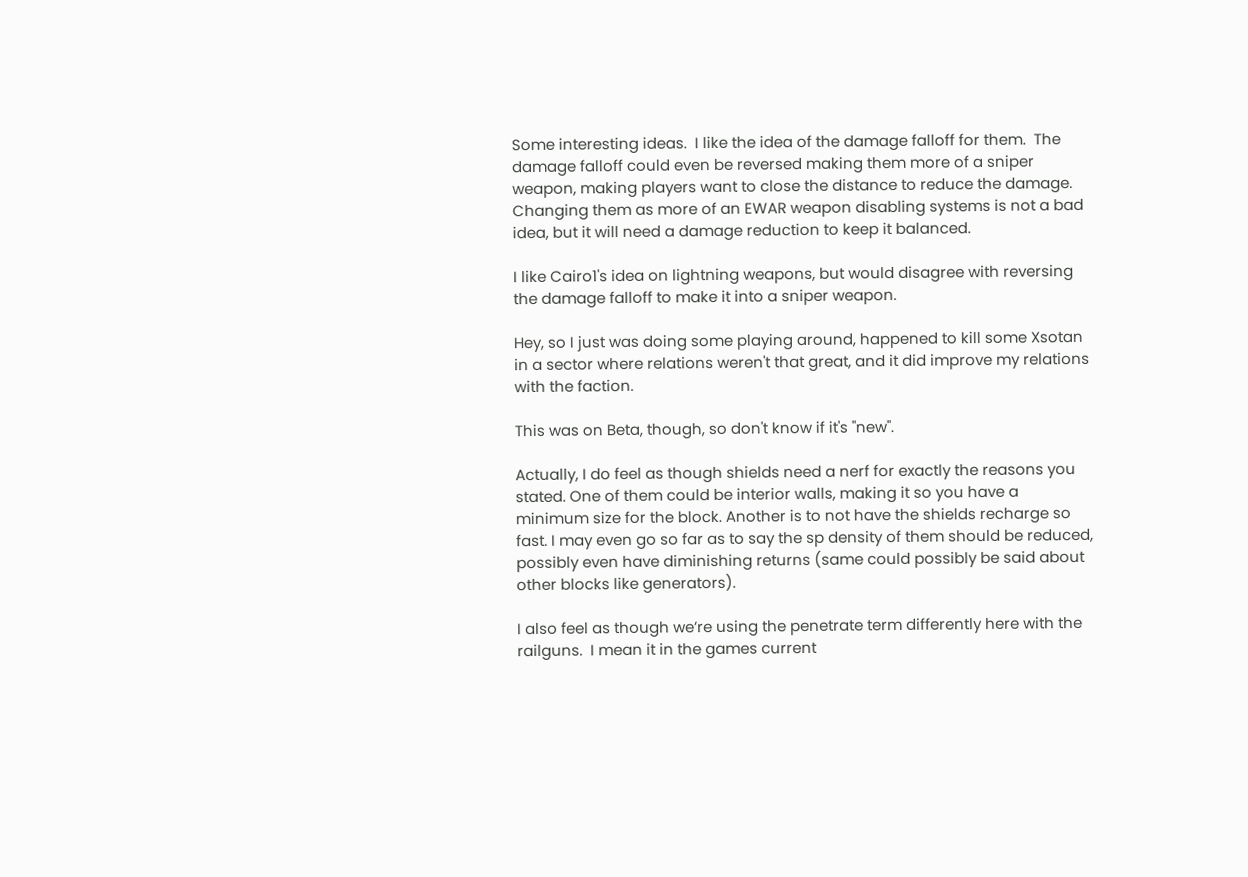Some interesting ideas.  I like the idea of the damage falloff for them.  The damage falloff could even be reversed making them more of a sniper weapon, making players want to close the distance to reduce the damage.  Changing them as more of an EWAR weapon disabling systems is not a bad idea, but it will need a damage reduction to keep it balanced.

I like Cairo1's idea on lightning weapons, but would disagree with reversing the damage falloff to make it into a sniper weapon.

Hey, so I just was doing some playing around, happened to kill some Xsotan in a sector where relations weren't that great, and it did improve my relations with the faction.

This was on Beta, though, so don't know if it's "new".

Actually, I do feel as though shields need a nerf for exactly the reasons you stated. One of them could be interior walls, making it so you have a minimum size for the block. Another is to not have the shields recharge so fast. I may even go so far as to say the sp density of them should be reduced, possibly even have diminishing returns (same could possibly be said about other blocks like generators).

I also feel as though we’re using the penetrate term differently here with the railguns.  I mean it in the games current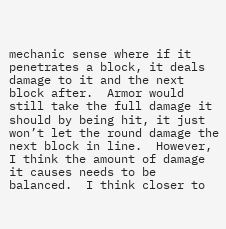mechanic sense where if it penetrates a block, it deals damage to it and the next block after.  Armor would still take the full damage it should by being hit, it just won’t let the round damage the next block in line.  However, I think the amount of damage it causes needs to be balanced.  I think closer to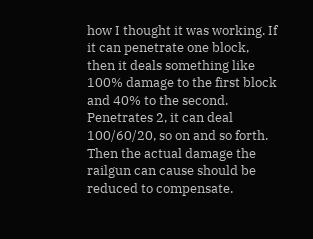how I thought it was working. If it can penetrate one block, then it deals something like 100% damage to the first block and 40% to the second.  Penetrates 2, it can deal 100/60/20, so on and so forth.  Then the actual damage the railgun can cause should be reduced to compensate.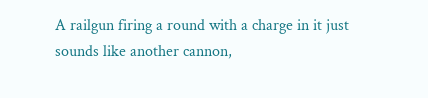A railgun firing a round with a charge in it just sounds like another cannon,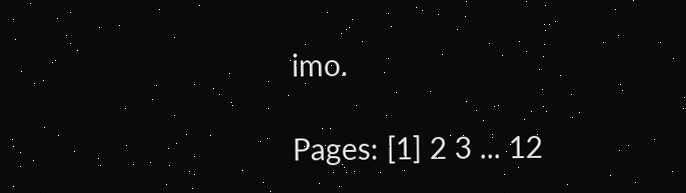imo.

Pages: [1] 2 3 ... 12